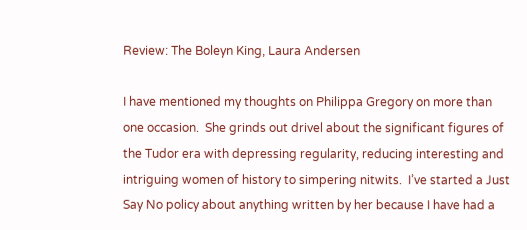Review: The Boleyn King, Laura Andersen

I have mentioned my thoughts on Philippa Gregory on more than one occasion.  She grinds out drivel about the significant figures of the Tudor era with depressing regularity, reducing interesting and intriguing women of history to simpering nitwits.  I’ve started a Just Say No policy about anything written by her because I have had a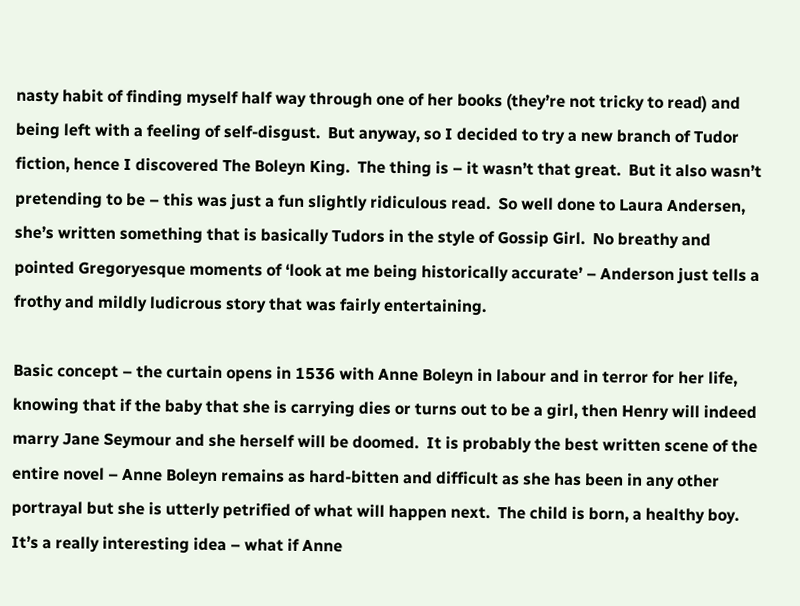nasty habit of finding myself half way through one of her books (they’re not tricky to read) and being left with a feeling of self-disgust.  But anyway, so I decided to try a new branch of Tudor fiction, hence I discovered The Boleyn King.  The thing is – it wasn’t that great.  But it also wasn’t pretending to be – this was just a fun slightly ridiculous read.  So well done to Laura Andersen, she’s written something that is basically Tudors in the style of Gossip Girl.  No breathy and pointed Gregoryesque moments of ‘look at me being historically accurate’ – Anderson just tells a frothy and mildly ludicrous story that was fairly entertaining.

Basic concept – the curtain opens in 1536 with Anne Boleyn in labour and in terror for her life, knowing that if the baby that she is carrying dies or turns out to be a girl, then Henry will indeed marry Jane Seymour and she herself will be doomed.  It is probably the best written scene of the entire novel – Anne Boleyn remains as hard-bitten and difficult as she has been in any other portrayal but she is utterly petrified of what will happen next.  The child is born, a healthy boy.  It’s a really interesting idea – what if Anne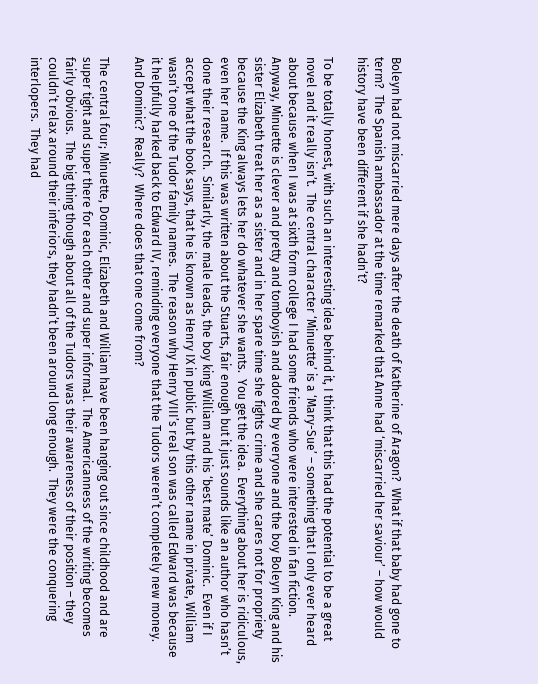Boleyn had not miscarried mere days after the death of Katherine of Aragon?  What if that baby had gone to term?  The Spanish ambassador at the time remarked that Anne had ‘miscarried her saviour’ – how would history have been different if she hadn’t?

To be totally honest, with such an interesting idea behind it, I think that this had the potential to be a great novel and it really isn’t.  The central character ‘Minuette’ is a ‘Mary-Sue’ – something that I only ever heard about because when I was at sixth form college I had some friends who were interested in fan fiction.  Anyway, Minuette is clever and pretty and tomboyish and adored by everyone and the boy Boleyn King and his sister Elizabeth treat her as a sister and in her spare time she fights crime and she cares not for propriety because the King always lets her do whatever she wants.  You get the idea.  Everything about her is ridiculous, even her name.  If this was written about the Stuarts, fair enough but it just sounds like an author who hasn’t done their research.  Similarly, the male leads, the boy king William and his ‘best mate’ Dominic.  Even if I accept what the book says, that he is known as Henry IX in public but by this other name in private, William wasn’t one of the Tudor family names.  The reason why Henry VIII’s real son was called Edward was because it helpfully harked back to Edward IV, reminding everyone that the Tudors weren’t completely new money.  And Dominic?  Really?  Where does that one come from?

The central four; Minuette, Dominic, Elizabeth and William have been hanging out since childhood and are super tight and super there for each other and super informal.  The Americanness of the writing becomes fairly obvious.  The big thing though about all of the Tudors was their awareness of their position – they couldn’t relax around their inferiors, they hadn’t been around long enough.  They were the conquering interlopers.  They had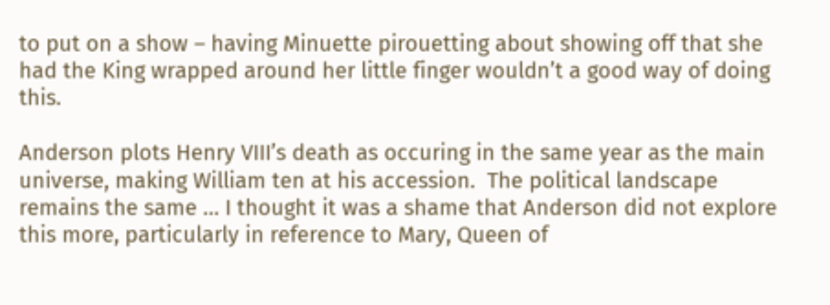to put on a show – having Minuette pirouetting about showing off that she had the King wrapped around her little finger wouldn’t a good way of doing this.

Anderson plots Henry VIII’s death as occuring in the same year as the main universe, making William ten at his accession.  The political landscape remains the same … I thought it was a shame that Anderson did not explore this more, particularly in reference to Mary, Queen of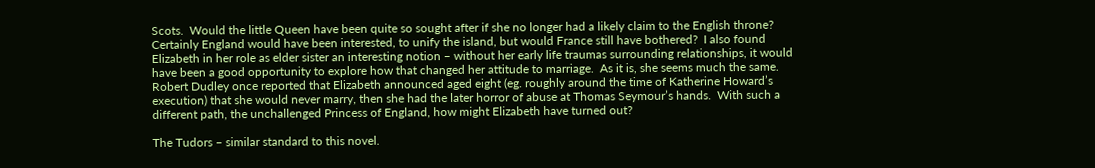Scots.  Would the little Queen have been quite so sought after if she no longer had a likely claim to the English throne?  Certainly England would have been interested, to unify the island, but would France still have bothered?  I also found Elizabeth in her role as elder sister an interesting notion – without her early life traumas surrounding relationships, it would have been a good opportunity to explore how that changed her attitude to marriage.  As it is, she seems much the same.  Robert Dudley once reported that Elizabeth announced aged eight (eg. roughly around the time of Katherine Howard’s execution) that she would never marry, then she had the later horror of abuse at Thomas Seymour’s hands.  With such a different path, the unchallenged Princess of England, how might Elizabeth have turned out?

The Tudors – similar standard to this novel.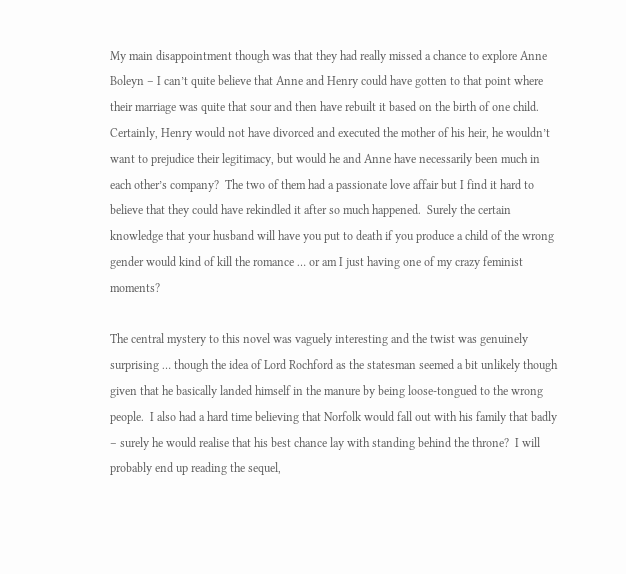My main disappointment though was that they had really missed a chance to explore Anne Boleyn – I can’t quite believe that Anne and Henry could have gotten to that point where their marriage was quite that sour and then have rebuilt it based on the birth of one child.  Certainly, Henry would not have divorced and executed the mother of his heir, he wouldn’t want to prejudice their legitimacy, but would he and Anne have necessarily been much in each other’s company?  The two of them had a passionate love affair but I find it hard to believe that they could have rekindled it after so much happened.  Surely the certain knowledge that your husband will have you put to death if you produce a child of the wrong gender would kind of kill the romance … or am I just having one of my crazy feminist moments?

The central mystery to this novel was vaguely interesting and the twist was genuinely surprising … though the idea of Lord Rochford as the statesman seemed a bit unlikely though given that he basically landed himself in the manure by being loose-tongued to the wrong people.  I also had a hard time believing that Norfolk would fall out with his family that badly – surely he would realise that his best chance lay with standing behind the throne?  I will probably end up reading the sequel,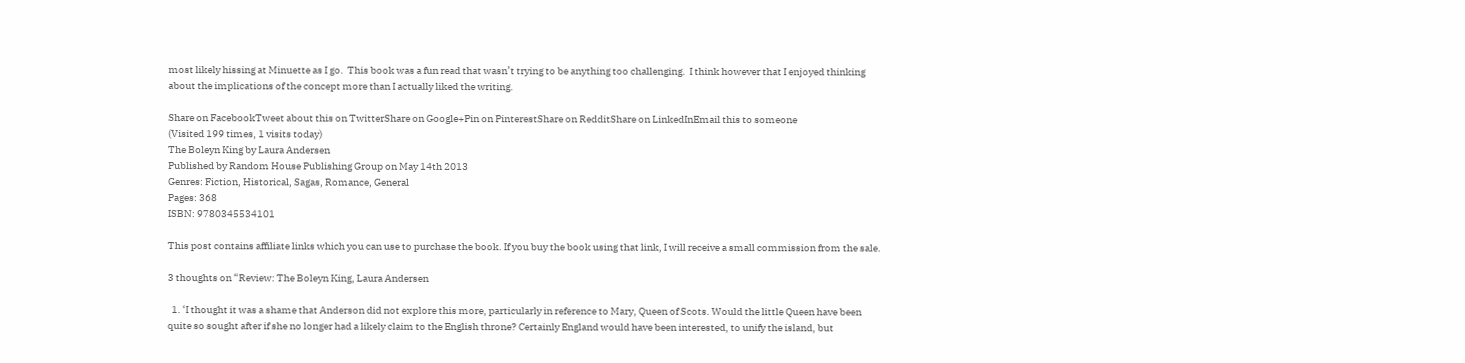most likely hissing at Minuette as I go.  This book was a fun read that wasn’t trying to be anything too challenging.  I think however that I enjoyed thinking about the implications of the concept more than I actually liked the writing.

Share on FacebookTweet about this on TwitterShare on Google+Pin on PinterestShare on RedditShare on LinkedInEmail this to someone
(Visited 199 times, 1 visits today)
The Boleyn King by Laura Andersen
Published by Random House Publishing Group on May 14th 2013
Genres: Fiction, Historical, Sagas, Romance, General
Pages: 368
ISBN: 9780345534101

This post contains affiliate links which you can use to purchase the book. If you buy the book using that link, I will receive a small commission from the sale.

3 thoughts on “Review: The Boleyn King, Laura Andersen

  1. ‘I thought it was a shame that Anderson did not explore this more, particularly in reference to Mary, Queen of Scots. Would the little Queen have been quite so sought after if she no longer had a likely claim to the English throne? Certainly England would have been interested, to unify the island, but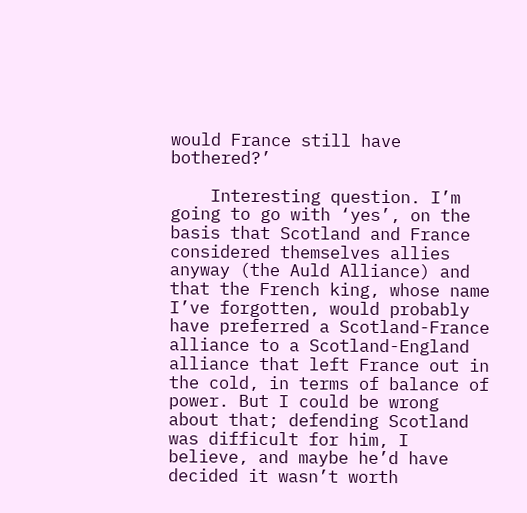would France still have bothered?’

    Interesting question. I’m going to go with ‘yes’, on the basis that Scotland and France considered themselves allies anyway (the Auld Alliance) and that the French king, whose name I’ve forgotten, would probably have preferred a Scotland-France alliance to a Scotland-England alliance that left France out in the cold, in terms of balance of power. But I could be wrong about that; defending Scotland was difficult for him, I believe, and maybe he’d have decided it wasn’t worth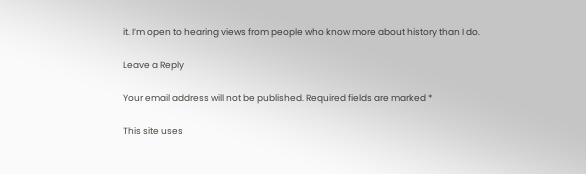it. I’m open to hearing views from people who know more about history than I do.

Leave a Reply

Your email address will not be published. Required fields are marked *

This site uses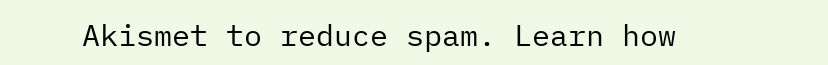Akismet to reduce spam. Learn how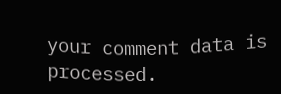your comment data is processed.